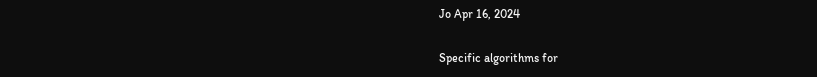Jo Apr 16, 2024

Specific algorithms for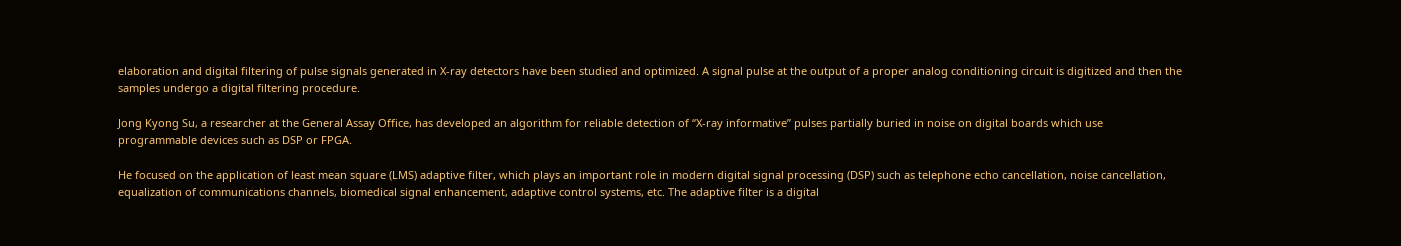elaboration and digital filtering of pulse signals generated in X-ray detectors have been studied and optimized. A signal pulse at the output of a proper analog conditioning circuit is digitized and then the samples undergo a digital filtering procedure.

Jong Kyong Su, a researcher at the General Assay Office, has developed an algorithm for reliable detection of “X-ray informative” pulses partially buried in noise on digital boards which use programmable devices such as DSP or FPGA.

He focused on the application of least mean square (LMS) adaptive filter, which plays an important role in modern digital signal processing (DSP) such as telephone echo cancellation, noise cancellation, equalization of communications channels, biomedical signal enhancement, adaptive control systems, etc. The adaptive filter is a digital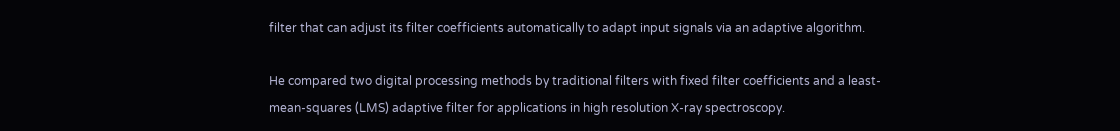filter that can adjust its filter coefficients automatically to adapt input signals via an adaptive algorithm.

He compared two digital processing methods by traditional filters with fixed filter coefficients and a least-mean-squares (LMS) adaptive filter for applications in high resolution X-ray spectroscopy.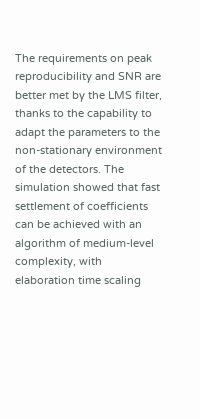The requirements on peak reproducibility and SNR are better met by the LMS filter, thanks to the capability to adapt the parameters to the non-stationary environment of the detectors. The simulation showed that fast settlement of coefficients can be achieved with an algorithm of medium-level complexity, with elaboration time scaling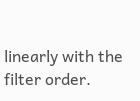linearly with the filter order.